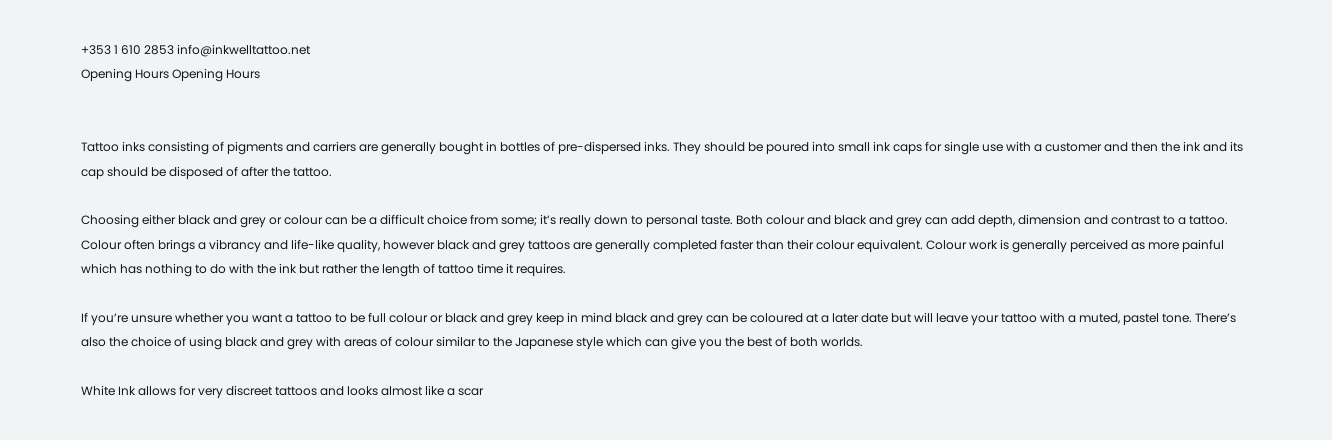+353 1 610 2853 info@inkwelltattoo.net
Opening Hours Opening Hours


Tattoo inks consisting of pigments and carriers are generally bought in bottles of pre-dispersed inks. They should be poured into small ink caps for single use with a customer and then the ink and its cap should be disposed of after the tattoo.

Choosing either black and grey or colour can be a difficult choice from some; it’s really down to personal taste. Both colour and black and grey can add depth, dimension and contrast to a tattoo. Colour often brings a vibrancy and life-like quality, however black and grey tattoos are generally completed faster than their colour equivalent. Colour work is generally perceived as more painful which has nothing to do with the ink but rather the length of tattoo time it requires.

If you’re unsure whether you want a tattoo to be full colour or black and grey keep in mind black and grey can be coloured at a later date but will leave your tattoo with a muted, pastel tone. There’s also the choice of using black and grey with areas of colour similar to the Japanese style which can give you the best of both worlds.

White Ink allows for very discreet tattoos and looks almost like a scar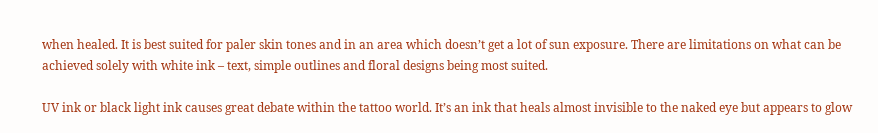when healed. It is best suited for paler skin tones and in an area which doesn’t get a lot of sun exposure. There are limitations on what can be achieved solely with white ink – text, simple outlines and floral designs being most suited.

UV ink or black light ink causes great debate within the tattoo world. It’s an ink that heals almost invisible to the naked eye but appears to glow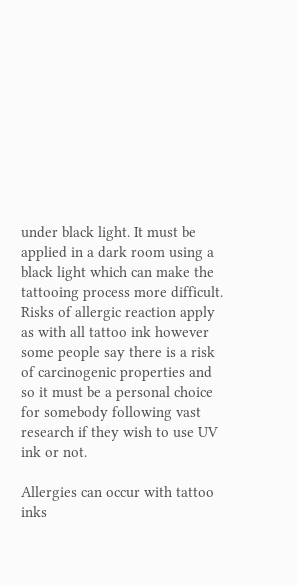under black light. It must be applied in a dark room using a black light which can make the tattooing process more difficult. Risks of allergic reaction apply as with all tattoo ink however some people say there is a risk of carcinogenic properties and so it must be a personal choice for somebody following vast research if they wish to use UV ink or not.

Allergies can occur with tattoo inks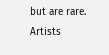but are rare. Artists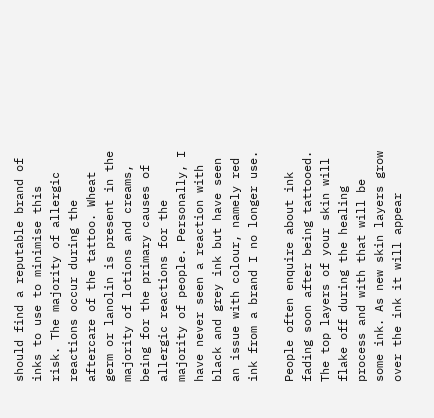should find a reputable brand of inks to use to minimise this risk. The majority of allergic reactions occur during the aftercare of the tattoo. Wheat germ or lanolin is present in the majority of lotions and creams, being for the primary causes of allergic reactions for the majority of people. Personally, I have never seen a reaction with black and grey ink but have seen an issue with colour, namely red ink from a brand I no longer use.

People often enquire about ink fading soon after being tattooed. The top layers of your skin will flake off during the healing process and with that will be some ink. As new skin layers grow over the ink it will appear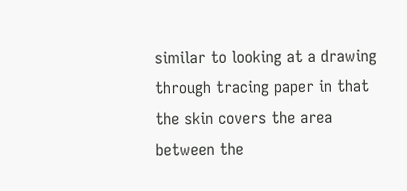similar to looking at a drawing through tracing paper in that the skin covers the area between the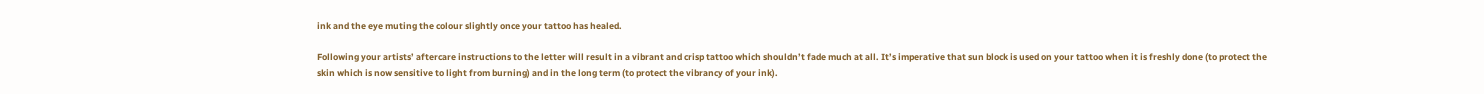ink and the eye muting the colour slightly once your tattoo has healed.

Following your artists’ aftercare instructions to the letter will result in a vibrant and crisp tattoo which shouldn’t fade much at all. It’s imperative that sun block is used on your tattoo when it is freshly done (to protect the skin which is now sensitive to light from burning) and in the long term (to protect the vibrancy of your ink).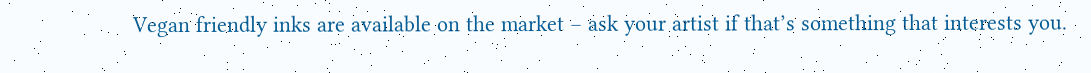Vegan friendly inks are available on the market – ask your artist if that’s something that interests you.